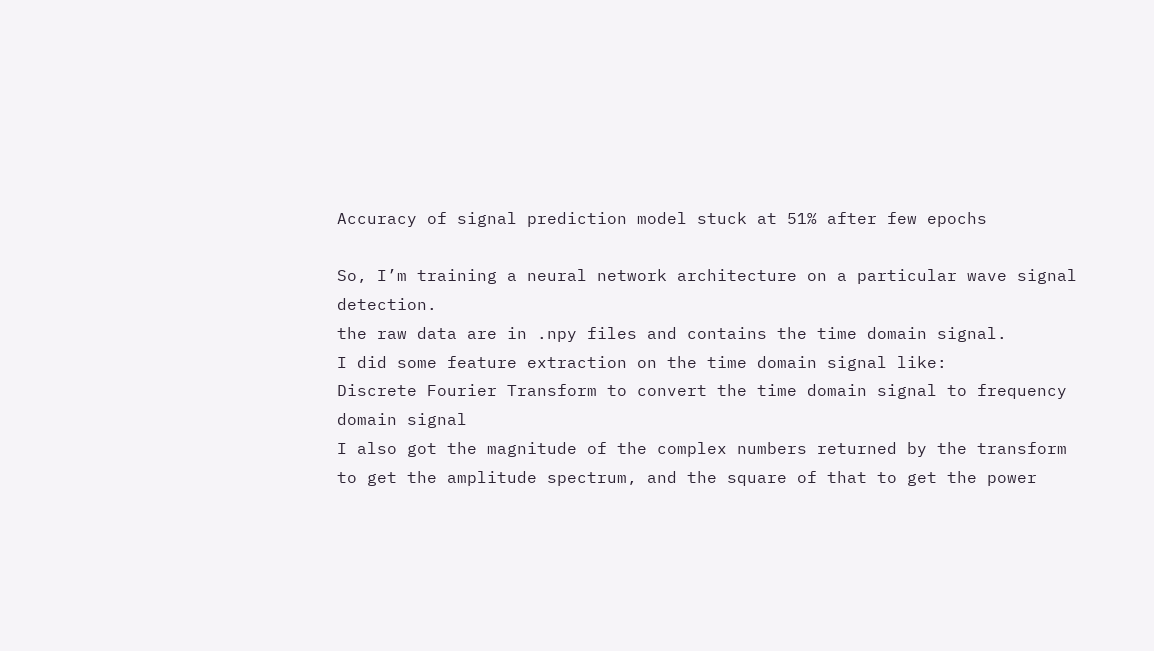Accuracy of signal prediction model stuck at 51% after few epochs

So, I’m training a neural network architecture on a particular wave signal detection.
the raw data are in .npy files and contains the time domain signal.
I did some feature extraction on the time domain signal like:
Discrete Fourier Transform to convert the time domain signal to frequency domain signal
I also got the magnitude of the complex numbers returned by the transform to get the amplitude spectrum, and the square of that to get the power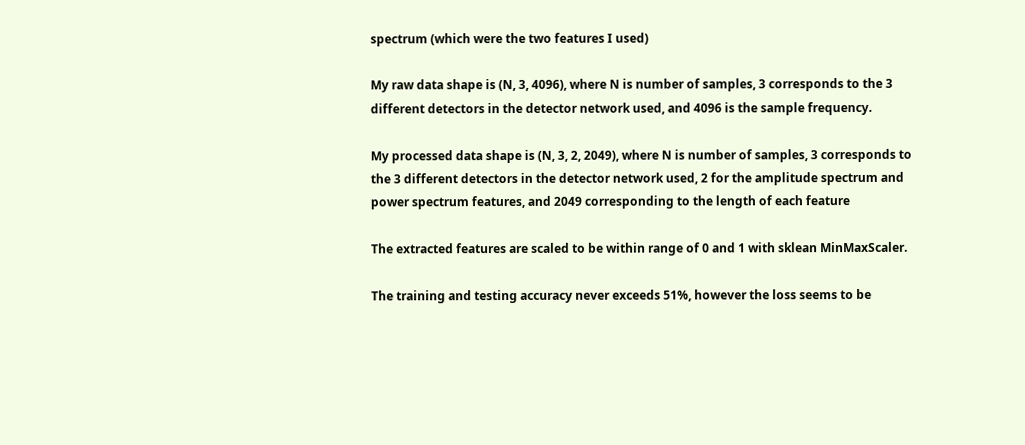spectrum (which were the two features I used)

My raw data shape is (N, 3, 4096), where N is number of samples, 3 corresponds to the 3 different detectors in the detector network used, and 4096 is the sample frequency.

My processed data shape is (N, 3, 2, 2049), where N is number of samples, 3 corresponds to the 3 different detectors in the detector network used, 2 for the amplitude spectrum and power spectrum features, and 2049 corresponding to the length of each feature

The extracted features are scaled to be within range of 0 and 1 with sklean MinMaxScaler.

The training and testing accuracy never exceeds 51%, however the loss seems to be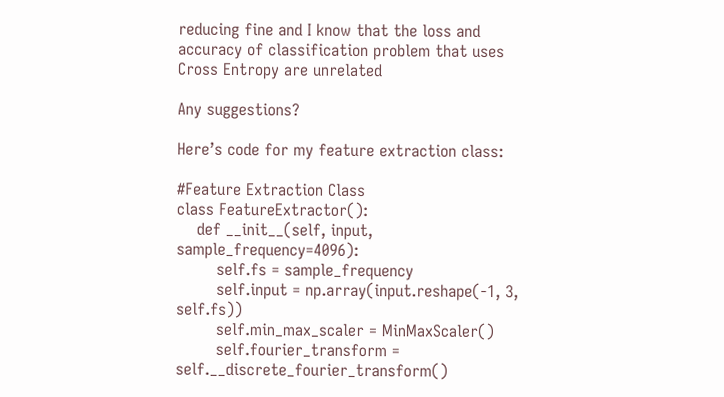reducing fine and I know that the loss and accuracy of classification problem that uses Cross Entropy are unrelated

Any suggestions?

Here’s code for my feature extraction class:

#Feature Extraction Class
class FeatureExtractor():
    def __init__(self, input, sample_frequency=4096):
        self.fs = sample_frequency
        self.input = np.array(input.reshape(-1, 3, self.fs))
        self.min_max_scaler = MinMaxScaler()
        self.fourier_transform = self.__discrete_fourier_transform()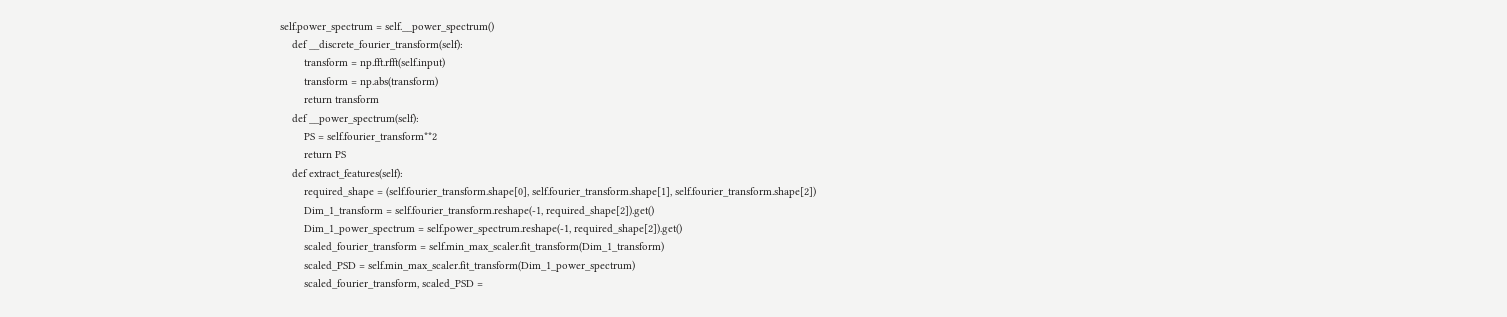self.power_spectrum = self.__power_spectrum()
    def __discrete_fourier_transform(self):
        transform = np.fft.rfft(self.input)
        transform = np.abs(transform)
        return transform
    def __power_spectrum(self):
        PS = self.fourier_transform**2
        return PS
    def extract_features(self):
        required_shape = (self.fourier_transform.shape[0], self.fourier_transform.shape[1], self.fourier_transform.shape[2])
        Dim_1_transform = self.fourier_transform.reshape(-1, required_shape[2]).get()
        Dim_1_power_spectrum = self.power_spectrum.reshape(-1, required_shape[2]).get()
        scaled_fourier_transform = self.min_max_scaler.fit_transform(Dim_1_transform)
        scaled_PSD = self.min_max_scaler.fit_transform(Dim_1_power_spectrum)
        scaled_fourier_transform, scaled_PSD =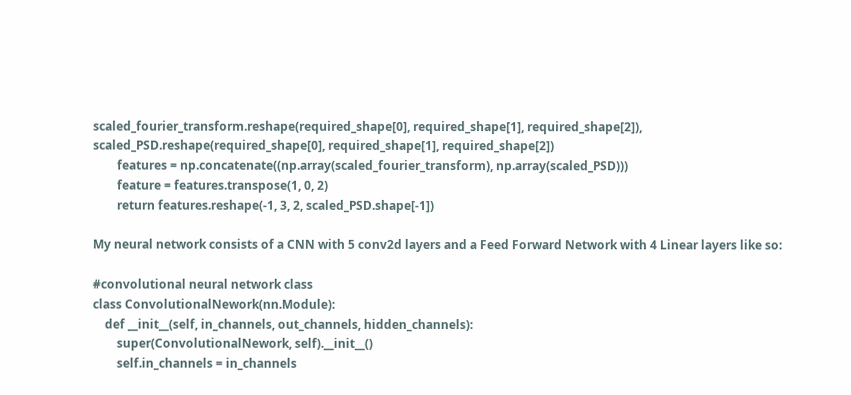scaled_fourier_transform.reshape(required_shape[0], required_shape[1], required_shape[2]), scaled_PSD.reshape(required_shape[0], required_shape[1], required_shape[2])
        features = np.concatenate((np.array(scaled_fourier_transform), np.array(scaled_PSD)))
        feature = features.transpose(1, 0, 2)
        return features.reshape(-1, 3, 2, scaled_PSD.shape[-1])

My neural network consists of a CNN with 5 conv2d layers and a Feed Forward Network with 4 Linear layers like so:

#convolutional neural network class
class ConvolutionalNework(nn.Module):
    def __init__(self, in_channels, out_channels, hidden_channels):
        super(ConvolutionalNework, self).__init__()
        self.in_channels = in_channels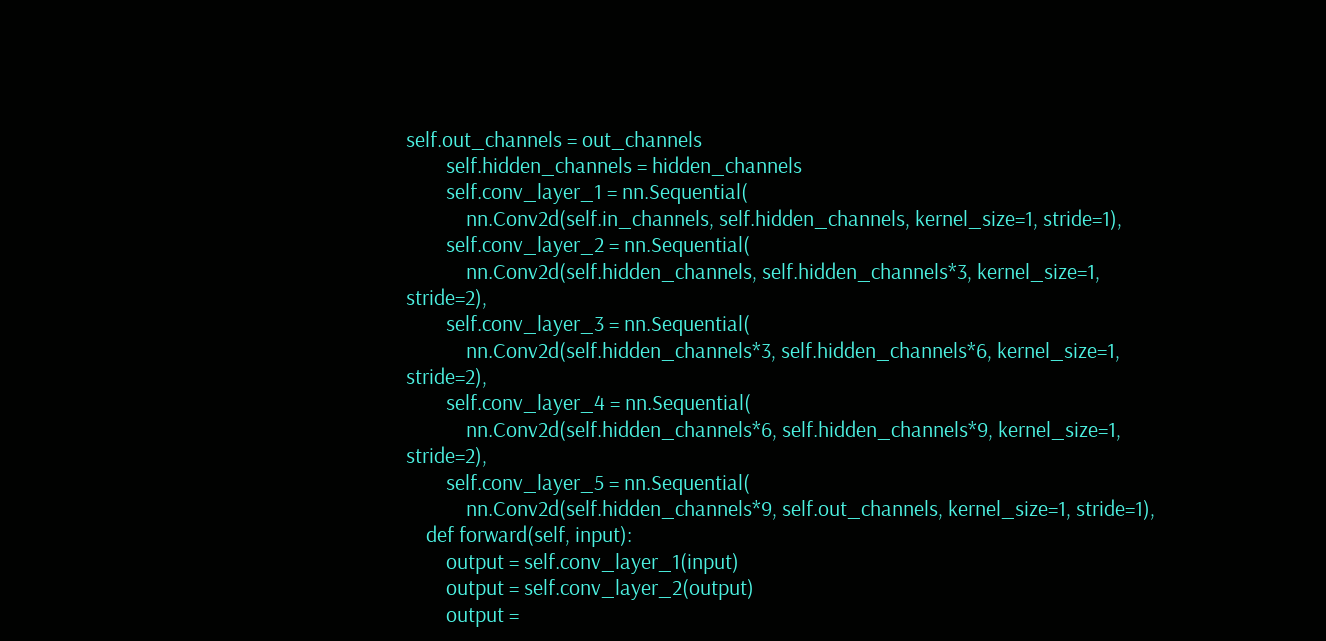self.out_channels = out_channels
        self.hidden_channels = hidden_channels
        self.conv_layer_1 = nn.Sequential(
            nn.Conv2d(self.in_channels, self.hidden_channels, kernel_size=1, stride=1),
        self.conv_layer_2 = nn.Sequential(
            nn.Conv2d(self.hidden_channels, self.hidden_channels*3, kernel_size=1, stride=2),
        self.conv_layer_3 = nn.Sequential(
            nn.Conv2d(self.hidden_channels*3, self.hidden_channels*6, kernel_size=1, stride=2),
        self.conv_layer_4 = nn.Sequential(
            nn.Conv2d(self.hidden_channels*6, self.hidden_channels*9, kernel_size=1, stride=2),
        self.conv_layer_5 = nn.Sequential(
            nn.Conv2d(self.hidden_channels*9, self.out_channels, kernel_size=1, stride=1),
    def forward(self, input):
        output = self.conv_layer_1(input)
        output = self.conv_layer_2(output)
        output =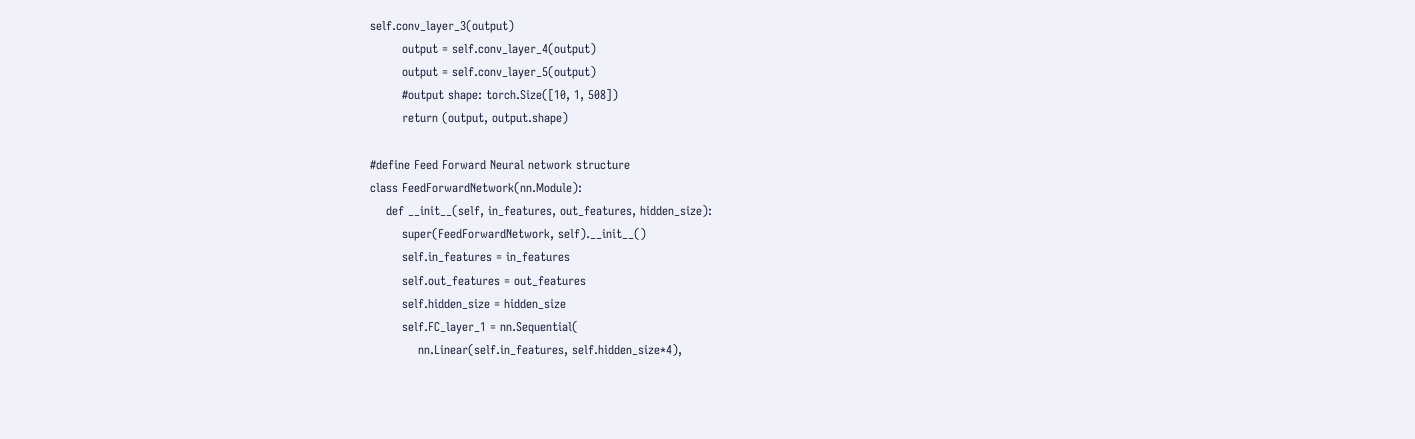self.conv_layer_3(output)
        output = self.conv_layer_4(output)
        output = self.conv_layer_5(output)
        #output shape: torch.Size([10, 1, 508])
        return (output, output.shape)

#define Feed Forward Neural network structure
class FeedForwardNetwork(nn.Module):
    def __init__(self, in_features, out_features, hidden_size):
        super(FeedForwardNetwork, self).__init__()
        self.in_features = in_features
        self.out_features = out_features
        self.hidden_size = hidden_size
        self.FC_layer_1 = nn.Sequential(
            nn.Linear(self.in_features, self.hidden_size*4),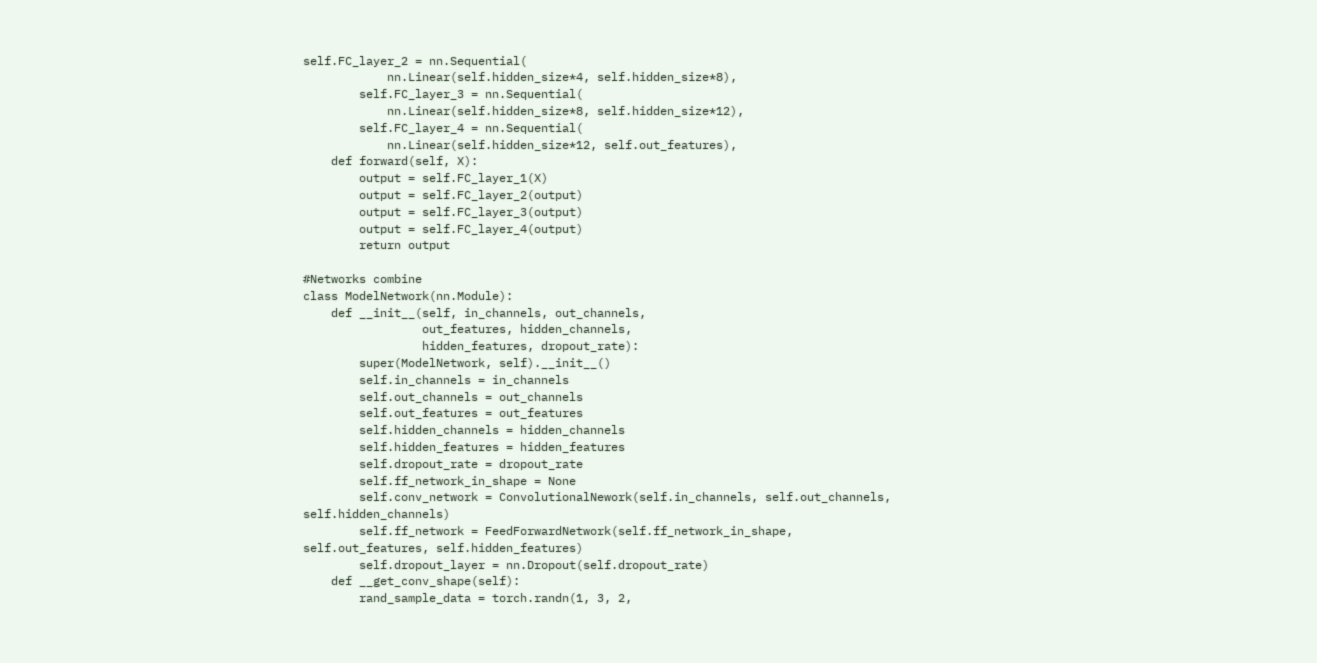self.FC_layer_2 = nn.Sequential(
            nn.Linear(self.hidden_size*4, self.hidden_size*8),
        self.FC_layer_3 = nn.Sequential(
            nn.Linear(self.hidden_size*8, self.hidden_size*12),
        self.FC_layer_4 = nn.Sequential(
            nn.Linear(self.hidden_size*12, self.out_features),
    def forward(self, X):
        output = self.FC_layer_1(X)
        output = self.FC_layer_2(output)
        output = self.FC_layer_3(output)
        output = self.FC_layer_4(output)
        return output

#Networks combine
class ModelNetwork(nn.Module):
    def __init__(self, in_channels, out_channels,
                 out_features, hidden_channels,
                 hidden_features, dropout_rate):
        super(ModelNetwork, self).__init__()
        self.in_channels = in_channels
        self.out_channels = out_channels
        self.out_features = out_features
        self.hidden_channels = hidden_channels
        self.hidden_features = hidden_features
        self.dropout_rate = dropout_rate
        self.ff_network_in_shape = None
        self.conv_network = ConvolutionalNework(self.in_channels, self.out_channels, self.hidden_channels)
        self.ff_network = FeedForwardNetwork(self.ff_network_in_shape, self.out_features, self.hidden_features)
        self.dropout_layer = nn.Dropout(self.dropout_rate)
    def __get_conv_shape(self):
        rand_sample_data = torch.randn(1, 3, 2,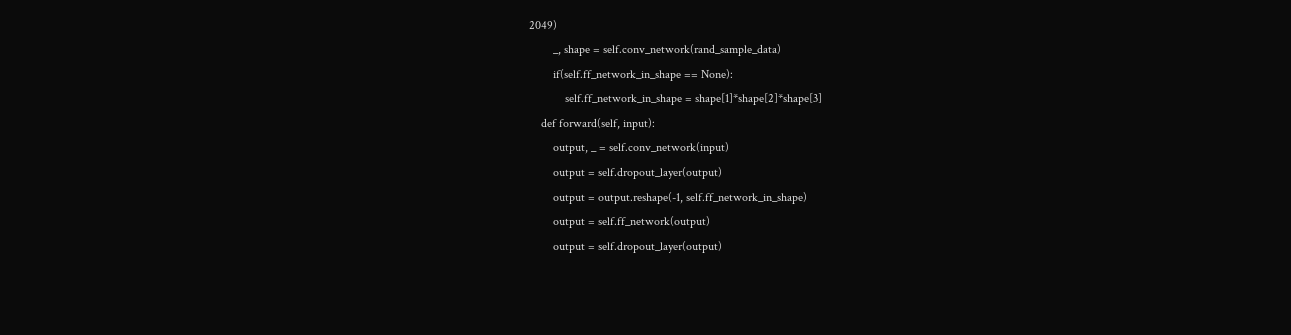2049)
        _, shape = self.conv_network(rand_sample_data)
        if(self.ff_network_in_shape == None):
            self.ff_network_in_shape = shape[1]*shape[2]*shape[3]
    def forward(self, input):
        output, _ = self.conv_network(input)
        output = self.dropout_layer(output)
        output = output.reshape(-1, self.ff_network_in_shape)
        output = self.ff_network(output)
        output = self.dropout_layer(output)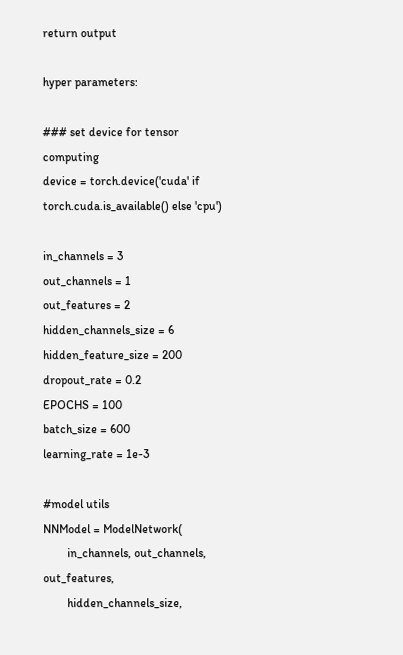return output

hyper parameters:

### set device for tensor computing
device = torch.device('cuda' if torch.cuda.is_available() else 'cpu')

in_channels = 3
out_channels = 1
out_features = 2
hidden_channels_size = 6
hidden_feature_size = 200
dropout_rate = 0.2
EPOCHS = 100
batch_size = 600
learning_rate = 1e-3

#model utils
NNModel = ModelNetwork(
        in_channels, out_channels, out_features,
        hidden_channels_size,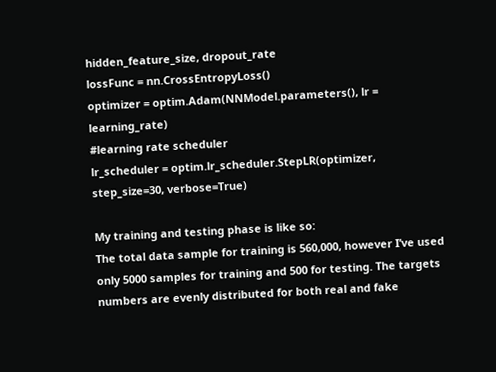hidden_feature_size, dropout_rate
lossFunc = nn.CrossEntropyLoss()
optimizer = optim.Adam(NNModel.parameters(), lr = learning_rate)
#learning rate scheduler
lr_scheduler = optim.lr_scheduler.StepLR(optimizer, step_size=30, verbose=True)

My training and testing phase is like so:
The total data sample for training is 560,000, however I’ve used only 5000 samples for training and 500 for testing. The targets numbers are evenly distributed for both real and fake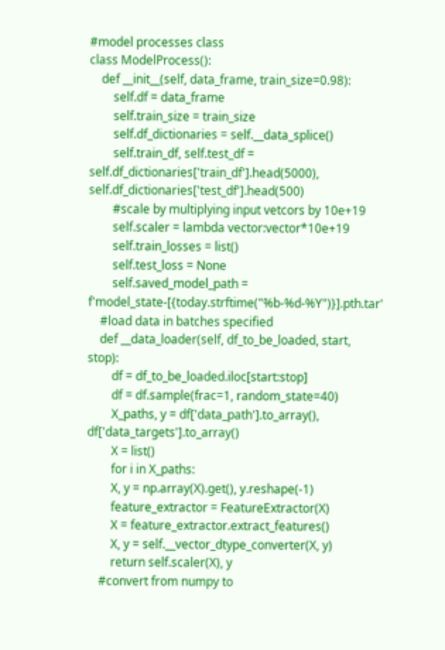#model processes class
class ModelProcess():
    def __init__(self, data_frame, train_size=0.98):
        self.df = data_frame
        self.train_size = train_size
        self.df_dictionaries = self.__data_splice()
        self.train_df, self.test_df = self.df_dictionaries['train_df'].head(5000), self.df_dictionaries['test_df'].head(500)
        #scale by multiplying input vetcors by 10e+19
        self.scaler = lambda vector:vector*10e+19
        self.train_losses = list()
        self.test_loss = None
        self.saved_model_path = f'model_state-[{today.strftime("%b-%d-%Y")}].pth.tar'
    #load data in batches specified
    def __data_loader(self, df_to_be_loaded, start, stop):
        df = df_to_be_loaded.iloc[start:stop]
        df = df.sample(frac=1, random_state=40)
        X_paths, y = df['data_path'].to_array(), df['data_targets'].to_array()
        X = list()
        for i in X_paths:
        X, y = np.array(X).get(), y.reshape(-1)
        feature_extractor = FeatureExtractor(X)
        X = feature_extractor.extract_features()
        X, y = self.__vector_dtype_converter(X, y)
        return self.scaler(X), y
    #convert from numpy to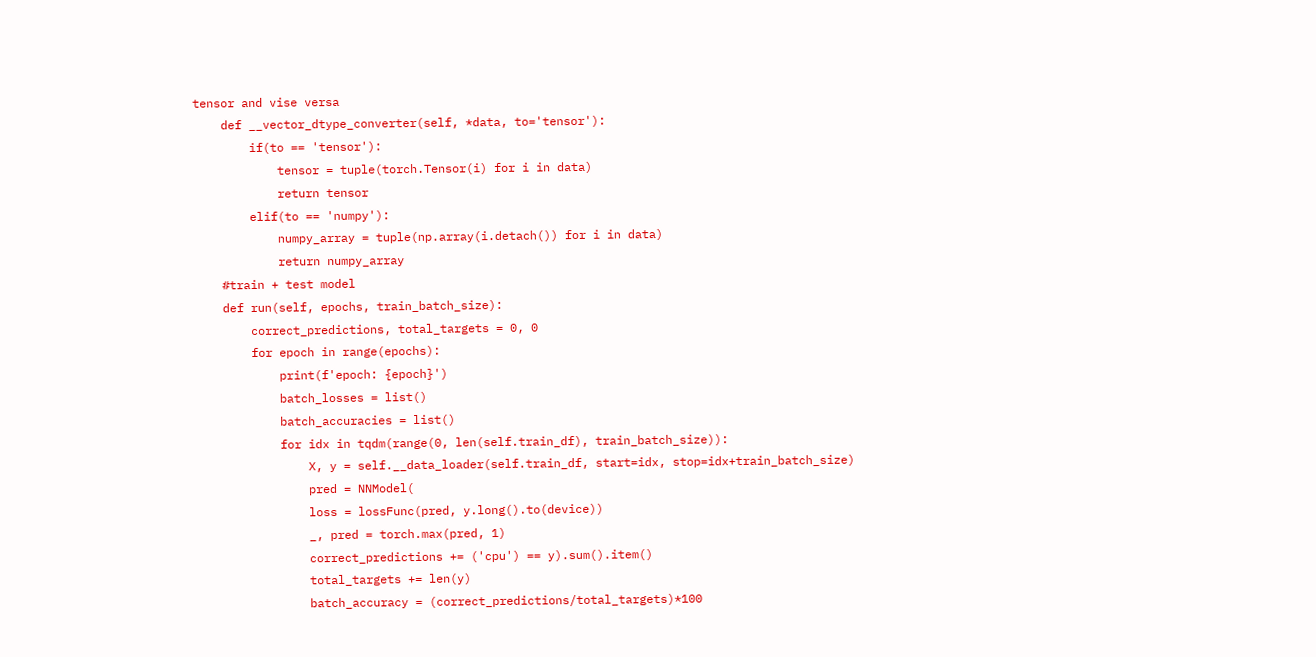tensor and vise versa
    def __vector_dtype_converter(self, *data, to='tensor'):
        if(to == 'tensor'):
            tensor = tuple(torch.Tensor(i) for i in data)
            return tensor
        elif(to == 'numpy'):
            numpy_array = tuple(np.array(i.detach()) for i in data)
            return numpy_array
    #train + test model
    def run(self, epochs, train_batch_size):
        correct_predictions, total_targets = 0, 0
        for epoch in range(epochs):
            print(f'epoch: {epoch}')
            batch_losses = list()
            batch_accuracies = list()
            for idx in tqdm(range(0, len(self.train_df), train_batch_size)):
                X, y = self.__data_loader(self.train_df, start=idx, stop=idx+train_batch_size)
                pred = NNModel(
                loss = lossFunc(pred, y.long().to(device))
                _, pred = torch.max(pred, 1)
                correct_predictions += ('cpu') == y).sum().item()
                total_targets += len(y)
                batch_accuracy = (correct_predictions/total_targets)*100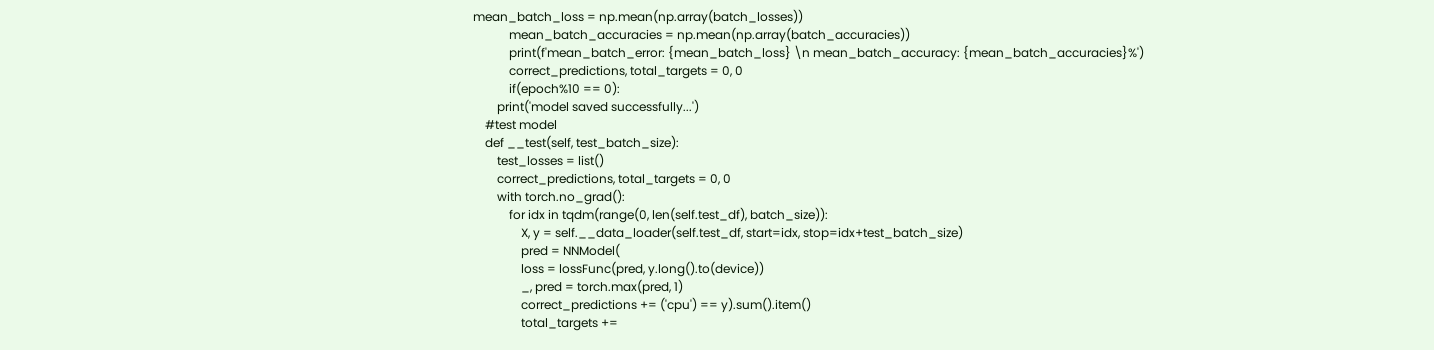mean_batch_loss = np.mean(np.array(batch_losses))
            mean_batch_accuracies = np.mean(np.array(batch_accuracies))
            print(f'mean_batch_error: {mean_batch_loss} \n mean_batch_accuracy: {mean_batch_accuracies}%')
            correct_predictions, total_targets = 0, 0
            if(epoch%10 == 0):
        print('model saved successfully...')
    #test model
    def __test(self, test_batch_size):
        test_losses = list()
        correct_predictions, total_targets = 0, 0
        with torch.no_grad():
            for idx in tqdm(range(0, len(self.test_df), batch_size)):
                X, y = self.__data_loader(self.test_df, start=idx, stop=idx+test_batch_size)
                pred = NNModel(
                loss = lossFunc(pred, y.long().to(device))
                _, pred = torch.max(pred, 1)
                correct_predictions += ('cpu') == y).sum().item()
                total_targets +=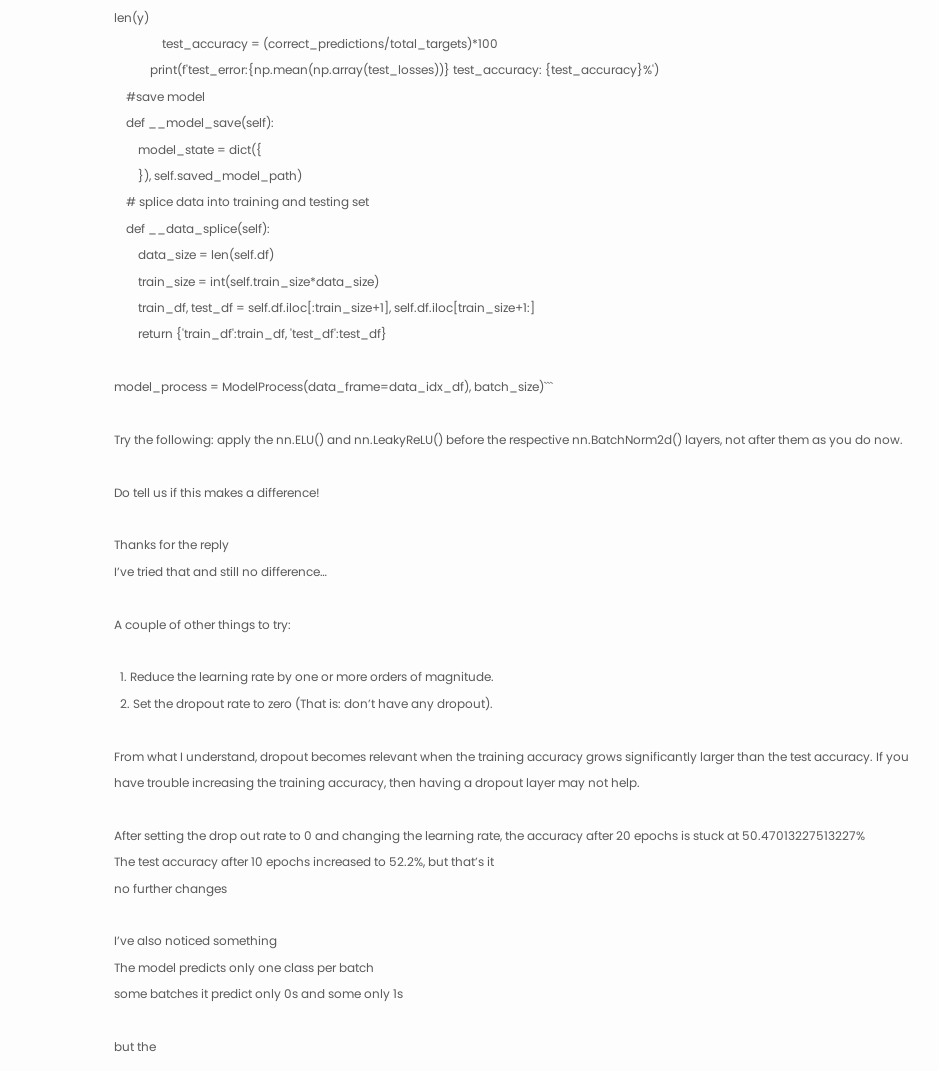len(y)
                test_accuracy = (correct_predictions/total_targets)*100
            print(f'test_error:{np.mean(np.array(test_losses))} test_accuracy: {test_accuracy}%')
    #save model
    def __model_save(self):
        model_state = dict({
        }), self.saved_model_path)
    # splice data into training and testing set
    def __data_splice(self):
        data_size = len(self.df)
        train_size = int(self.train_size*data_size)
        train_df, test_df = self.df.iloc[:train_size+1], self.df.iloc[train_size+1:]
        return {'train_df':train_df, 'test_df':test_df}

model_process = ModelProcess(data_frame=data_idx_df), batch_size)```

Try the following: apply the nn.ELU() and nn.LeakyReLU() before the respective nn.BatchNorm2d() layers, not after them as you do now.

Do tell us if this makes a difference!

Thanks for the reply
I’ve tried that and still no difference…

A couple of other things to try:

  1. Reduce the learning rate by one or more orders of magnitude.
  2. Set the dropout rate to zero (That is: don’t have any dropout).

From what I understand, dropout becomes relevant when the training accuracy grows significantly larger than the test accuracy. If you have trouble increasing the training accuracy, then having a dropout layer may not help.

After setting the drop out rate to 0 and changing the learning rate, the accuracy after 20 epochs is stuck at 50.47013227513227%
The test accuracy after 10 epochs increased to 52.2%, but that’s it
no further changes

I’ve also noticed something
The model predicts only one class per batch
some batches it predict only 0s and some only 1s

but the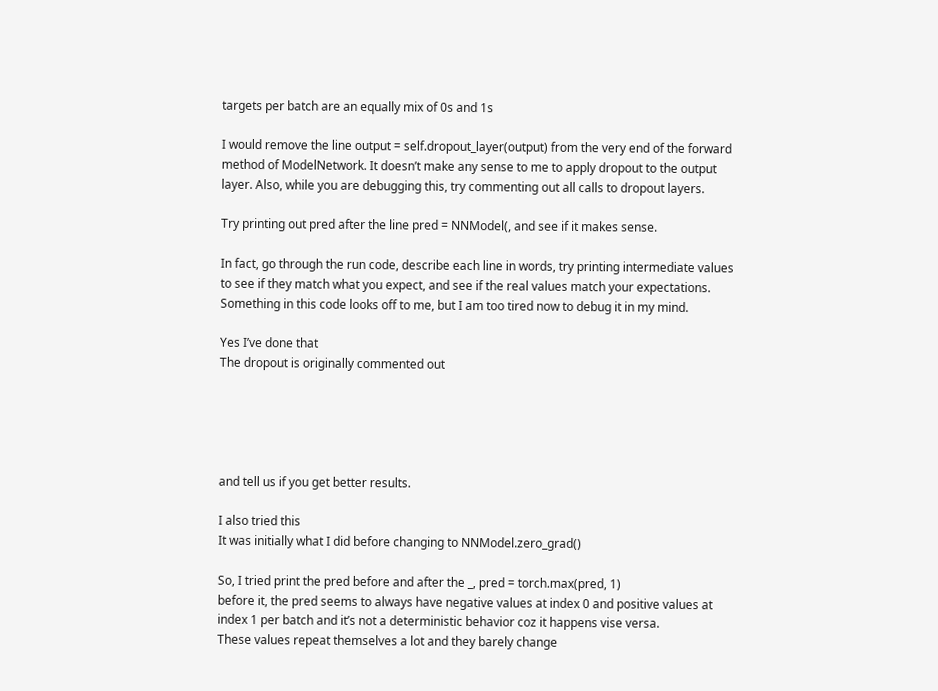targets per batch are an equally mix of 0s and 1s

I would remove the line output = self.dropout_layer(output) from the very end of the forward method of ModelNetwork. It doesn’t make any sense to me to apply dropout to the output layer. Also, while you are debugging this, try commenting out all calls to dropout layers.

Try printing out pred after the line pred = NNModel(, and see if it makes sense.

In fact, go through the run code, describe each line in words, try printing intermediate values to see if they match what you expect, and see if the real values match your expectations. Something in this code looks off to me, but I am too tired now to debug it in my mind.

Yes I’ve done that
The dropout is originally commented out





and tell us if you get better results.

I also tried this
It was initially what I did before changing to NNModel.zero_grad()

So, I tried print the pred before and after the _, pred = torch.max(pred, 1)
before it, the pred seems to always have negative values at index 0 and positive values at index 1 per batch and it’s not a deterministic behavior coz it happens vise versa.
These values repeat themselves a lot and they barely change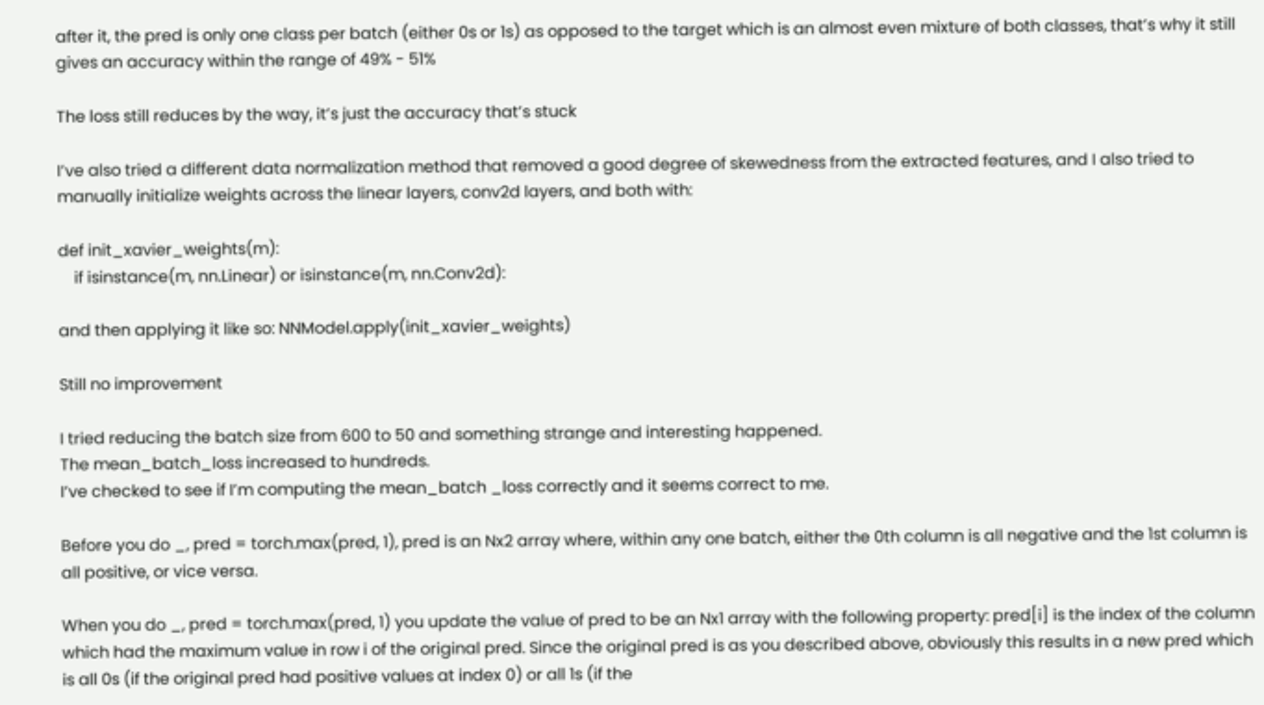after it, the pred is only one class per batch (either 0s or 1s) as opposed to the target which is an almost even mixture of both classes, that’s why it still gives an accuracy within the range of 49% - 51%

The loss still reduces by the way, it’s just the accuracy that’s stuck

I’ve also tried a different data normalization method that removed a good degree of skewedness from the extracted features, and I also tried to manually initialize weights across the linear layers, conv2d layers, and both with:

def init_xavier_weights(m):
    if isinstance(m, nn.Linear) or isinstance(m, nn.Conv2d):

and then applying it like so: NNModel.apply(init_xavier_weights)

Still no improvement

I tried reducing the batch size from 600 to 50 and something strange and interesting happened.
The mean_batch_loss increased to hundreds.
I’ve checked to see if I’m computing the mean_batch _loss correctly and it seems correct to me.

Before you do _, pred = torch.max(pred, 1), pred is an Nx2 array where, within any one batch, either the 0th column is all negative and the 1st column is all positive, or vice versa.

When you do _, pred = torch.max(pred, 1) you update the value of pred to be an Nx1 array with the following property: pred[i] is the index of the column which had the maximum value in row i of the original pred. Since the original pred is as you described above, obviously this results in a new pred which is all 0s (if the original pred had positive values at index 0) or all 1s (if the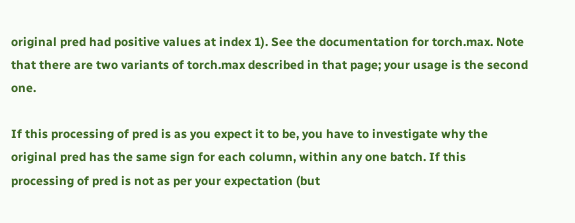original pred had positive values at index 1). See the documentation for torch.max. Note that there are two variants of torch.max described in that page; your usage is the second one.

If this processing of pred is as you expect it to be, you have to investigate why the original pred has the same sign for each column, within any one batch. If this processing of pred is not as per your expectation (but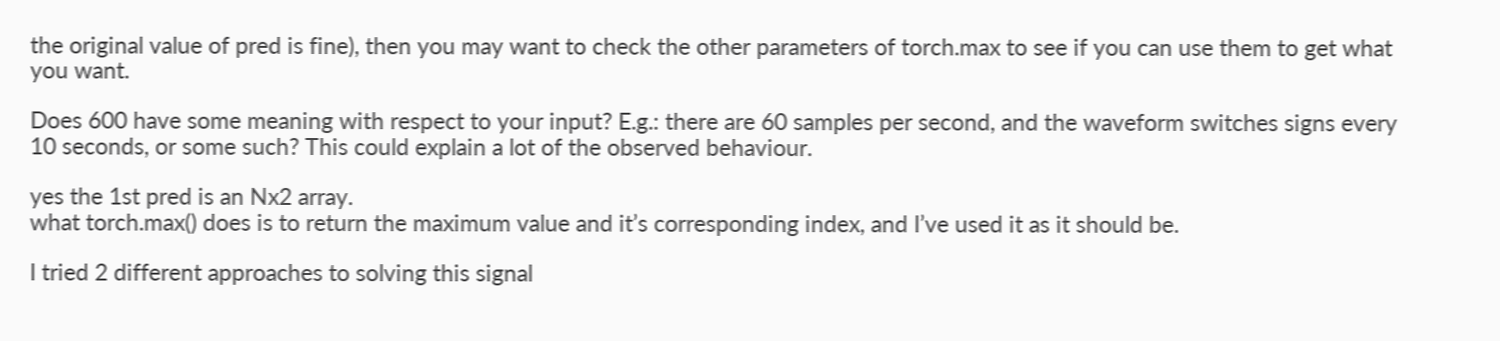the original value of pred is fine), then you may want to check the other parameters of torch.max to see if you can use them to get what you want.

Does 600 have some meaning with respect to your input? E.g.: there are 60 samples per second, and the waveform switches signs every 10 seconds, or some such? This could explain a lot of the observed behaviour.

yes the 1st pred is an Nx2 array.
what torch.max() does is to return the maximum value and it’s corresponding index, and I’ve used it as it should be.

I tried 2 different approaches to solving this signal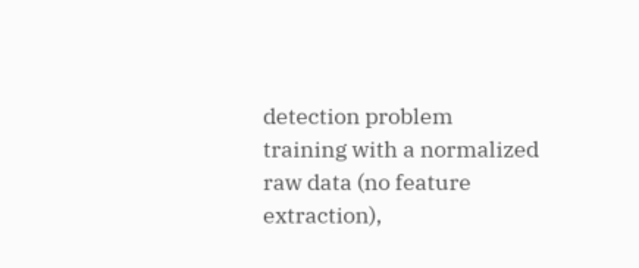detection problem
training with a normalized raw data (no feature extraction),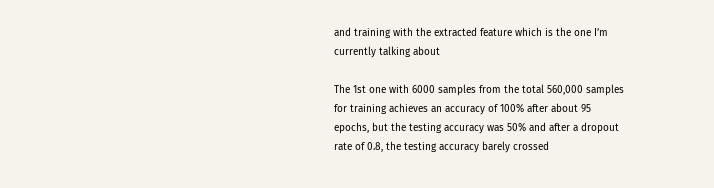and training with the extracted feature which is the one I’m currently talking about

The 1st one with 6000 samples from the total 560,000 samples for training achieves an accuracy of 100% after about 95 epochs, but the testing accuracy was 50% and after a dropout rate of 0.8, the testing accuracy barely crossed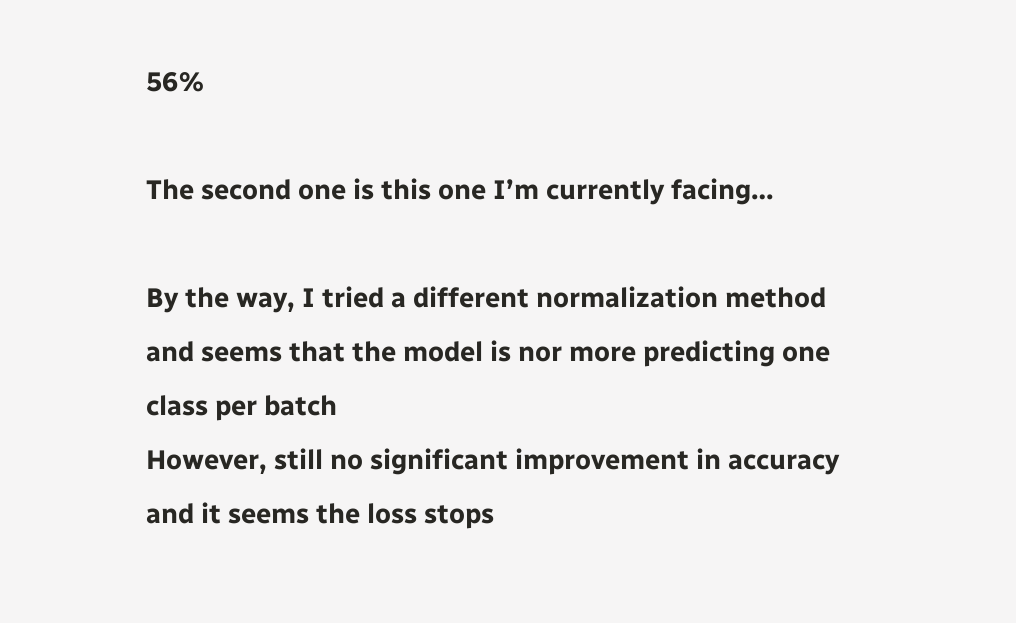56%

The second one is this one I’m currently facing…

By the way, I tried a different normalization method and seems that the model is nor more predicting one class per batch
However, still no significant improvement in accuracy and it seems the loss stops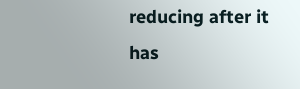reducing after it has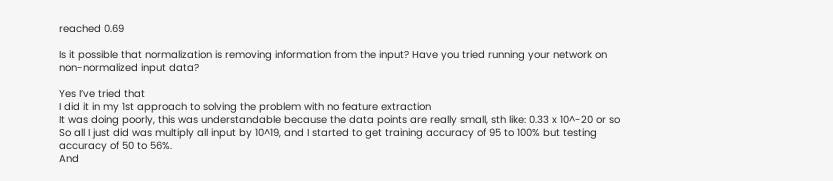reached 0.69

Is it possible that normalization is removing information from the input? Have you tried running your network on non-normalized input data?

Yes I’ve tried that
I did it in my 1st approach to solving the problem with no feature extraction
It was doing poorly, this was understandable because the data points are really small, sth like: 0.33 x 10^-20 or so
So all I just did was multiply all input by 10^19, and I started to get training accuracy of 95 to 100% but testing accuracy of 50 to 56%.
And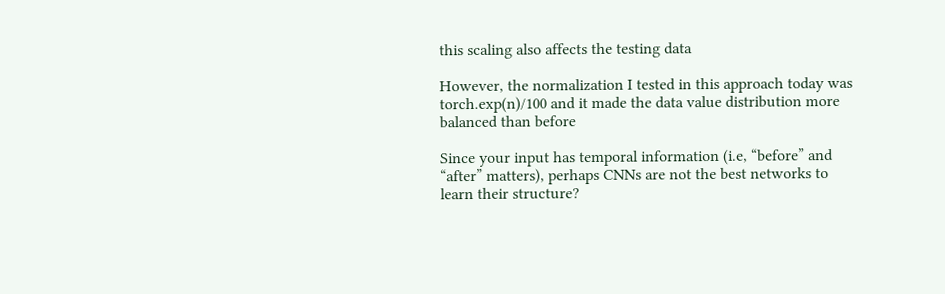this scaling also affects the testing data

However, the normalization I tested in this approach today was torch.exp(n)/100 and it made the data value distribution more balanced than before

Since your input has temporal information (i.e, “before” and “after” matters), perhaps CNNs are not the best networks to learn their structure?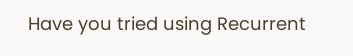Have you tried using Recurrent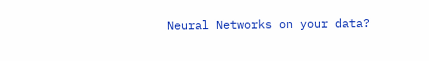Neural Networks on your data?